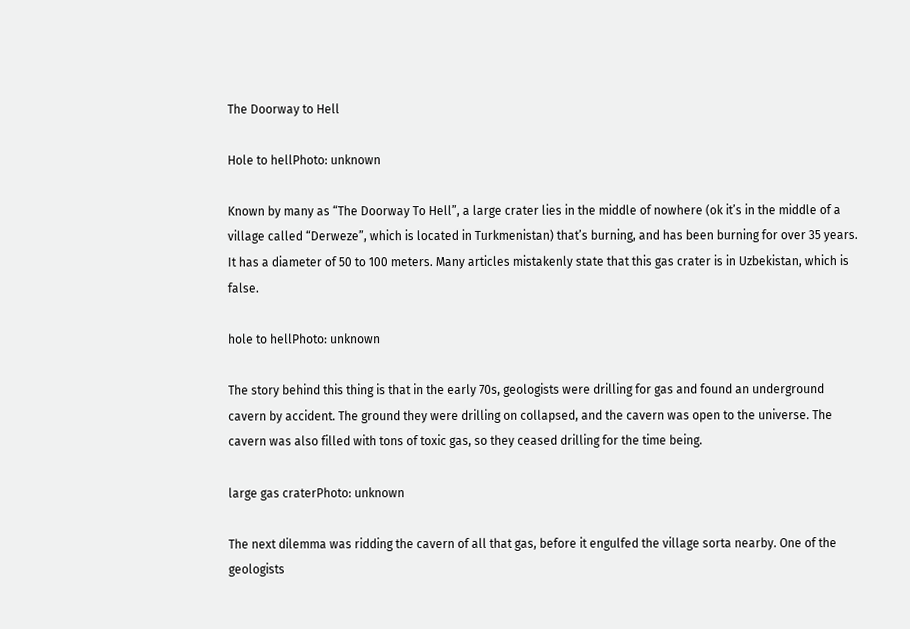The Doorway to Hell

Hole to hellPhoto: unknown

Known by many as “The Doorway To Hell”, a large crater lies in the middle of nowhere (ok it’s in the middle of a village called “Derweze”, which is located in Turkmenistan) that’s burning, and has been burning for over 35 years. It has a diameter of 50 to 100 meters. Many articles mistakenly state that this gas crater is in Uzbekistan, which is false.

hole to hellPhoto: unknown

The story behind this thing is that in the early 70s, geologists were drilling for gas and found an underground cavern by accident. The ground they were drilling on collapsed, and the cavern was open to the universe. The cavern was also filled with tons of toxic gas, so they ceased drilling for the time being.

large gas craterPhoto: unknown

The next dilemma was ridding the cavern of all that gas, before it engulfed the village sorta nearby. One of the geologists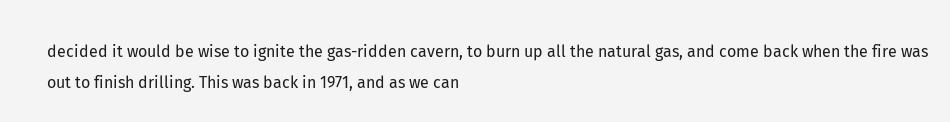decided it would be wise to ignite the gas-ridden cavern, to burn up all the natural gas, and come back when the fire was out to finish drilling. This was back in 1971, and as we can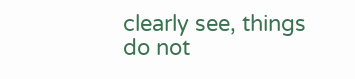clearly see, things do not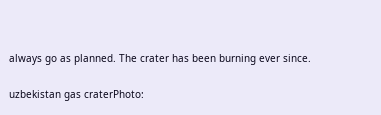always go as planned. The crater has been burning ever since.

uzbekistan gas craterPhoto: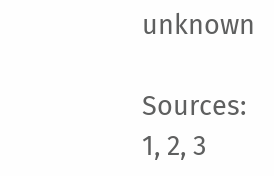unknown

Sources: 1, 2, 3